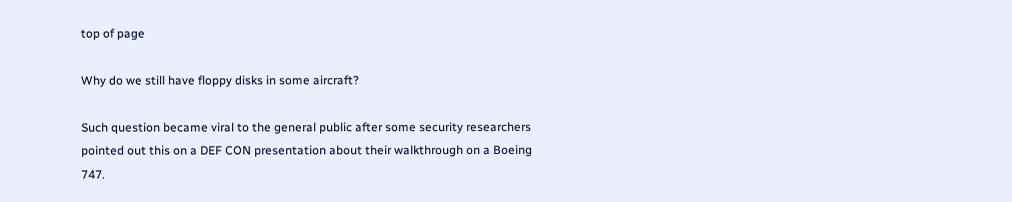top of page

Why do we still have floppy disks in some aircraft?

Such question became viral to the general public after some security researchers pointed out this on a DEF CON presentation about their walkthrough on a Boeing 747.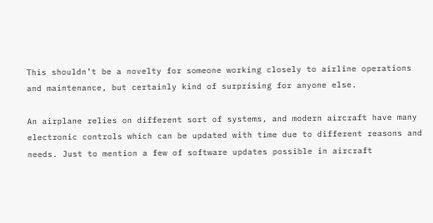This shouldn’t be a novelty for someone working closely to airline operations and maintenance, but certainly kind of surprising for anyone else.

An airplane relies on different sort of systems, and modern aircraft have many electronic controls which can be updated with time due to different reasons and needs. Just to mention a few of software updates possible in aircraft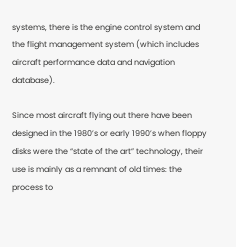systems, there is the engine control system and the flight management system (which includes aircraft performance data and navigation database).

Since most aircraft flying out there have been designed in the 1980’s or early 1990’s when floppy disks were the “state of the art” technology, their use is mainly as a remnant of old times: the process to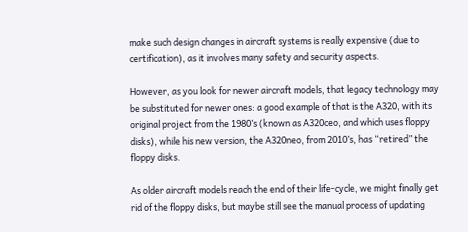make such design changes in aircraft systems is really expensive (due to certification), as it involves many safety and security aspects.

However, as you look for newer aircraft models, that legacy technology may be substituted for newer ones: a good example of that is the A320, with its original project from the 1980’s (known as A320ceo, and which uses floppy disks), while his new version, the A320neo, from 2010’s, has “retired” the floppy disks.

As older aircraft models reach the end of their life-cycle, we might finally get rid of the floppy disks, but maybe still see the manual process of updating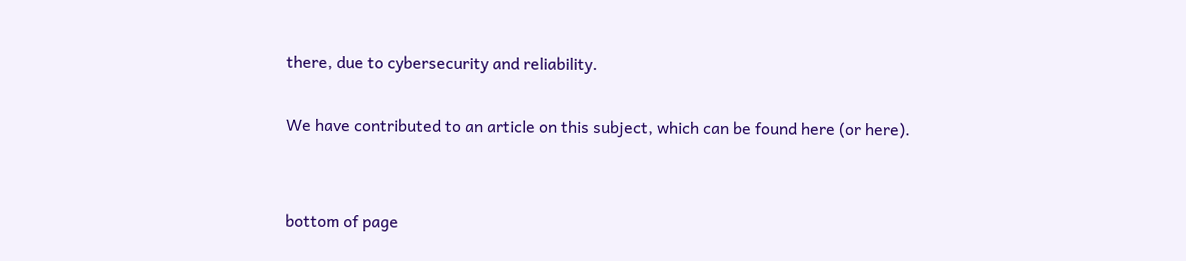there, due to cybersecurity and reliability.

We have contributed to an article on this subject, which can be found here (or here).


bottom of page